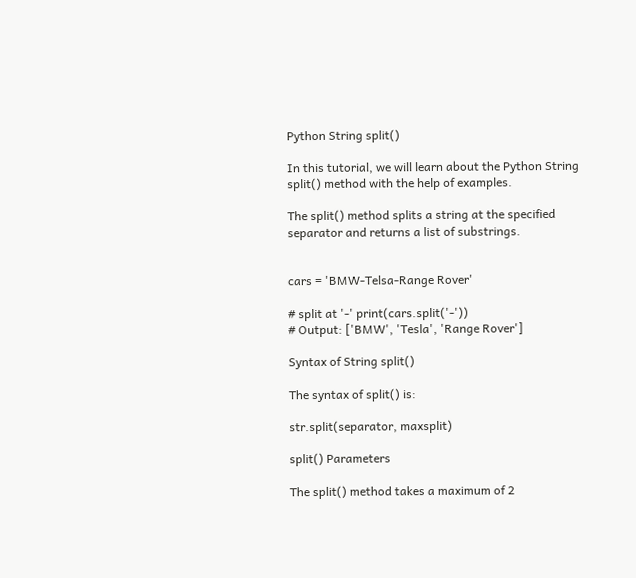Python String split()

In this tutorial, we will learn about the Python String split() method with the help of examples.

The split() method splits a string at the specified separator and returns a list of substrings.


cars = 'BMW-Telsa-Range Rover'

# split at '-' print(cars.split('-'))
# Output: ['BMW', 'Tesla', 'Range Rover']

Syntax of String split()

The syntax of split() is:

str.split(separator, maxsplit)

split() Parameters

The split() method takes a maximum of 2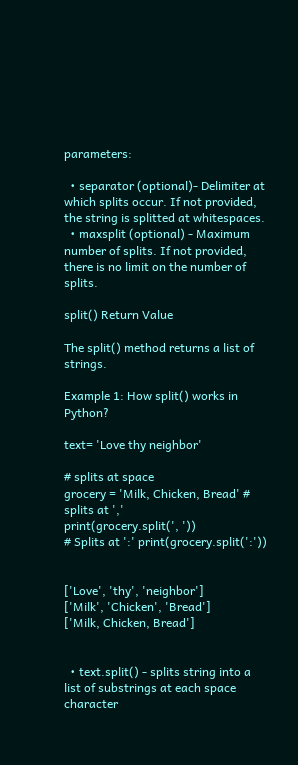parameters:

  • separator (optional)- Delimiter at which splits occur. If not provided, the string is splitted at whitespaces.
  • maxsplit (optional) - Maximum number of splits. If not provided, there is no limit on the number of splits.

split() Return Value

The split() method returns a list of strings.

Example 1: How split() works in Python?

text= 'Love thy neighbor'

# splits at space
grocery = 'Milk, Chicken, Bread' # splits at ','
print(grocery.split(', '))
# Splits at ':' print(grocery.split(':'))


['Love', 'thy', 'neighbor']
['Milk', 'Chicken', 'Bread']
['Milk, Chicken, Bread']


  • text.split() - splits string into a list of substrings at each space character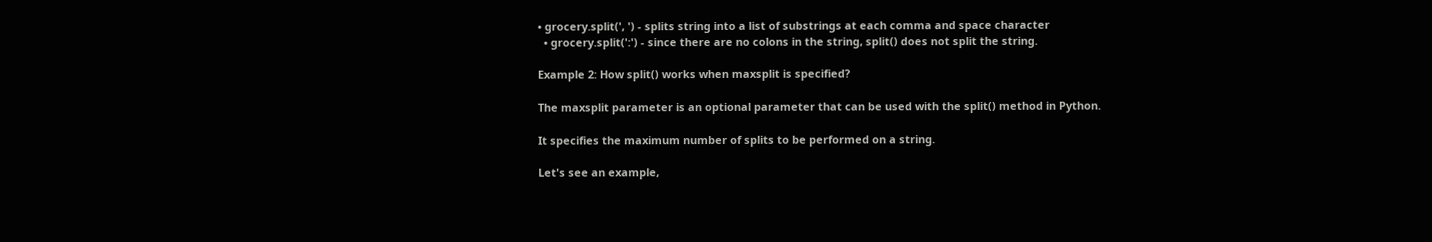• grocery.split(', ') - splits string into a list of substrings at each comma and space character
  • grocery.split(':') - since there are no colons in the string, split() does not split the string.

Example 2: How split() works when maxsplit is specified?

The maxsplit parameter is an optional parameter that can be used with the split() method in Python.

It specifies the maximum number of splits to be performed on a string.

Let's see an example,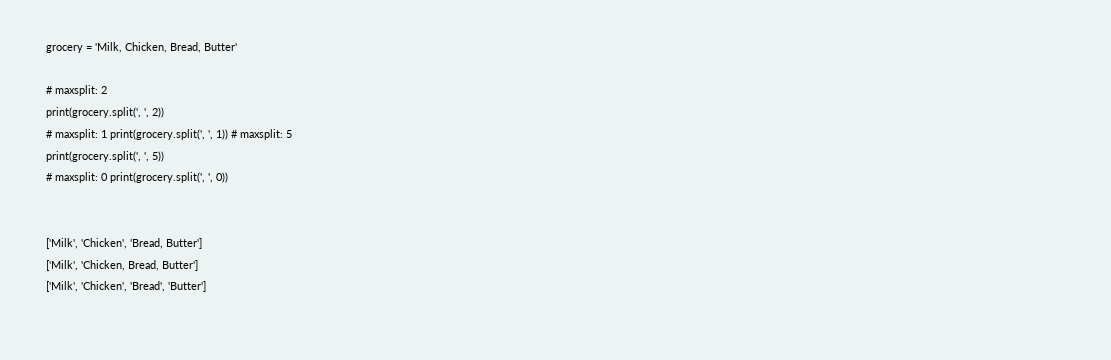grocery = 'Milk, Chicken, Bread, Butter'

# maxsplit: 2
print(grocery.split(', ', 2))
# maxsplit: 1 print(grocery.split(', ', 1)) # maxsplit: 5
print(grocery.split(', ', 5))
# maxsplit: 0 print(grocery.split(', ', 0))


['Milk', 'Chicken', 'Bread, Butter']
['Milk', 'Chicken, Bread, Butter']
['Milk', 'Chicken', 'Bread', 'Butter']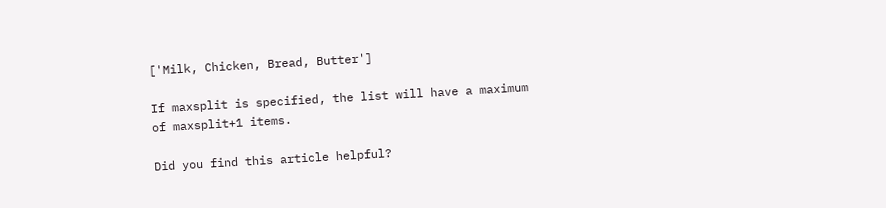['Milk, Chicken, Bread, Butter']

If maxsplit is specified, the list will have a maximum of maxsplit+1 items.

Did you find this article helpful?